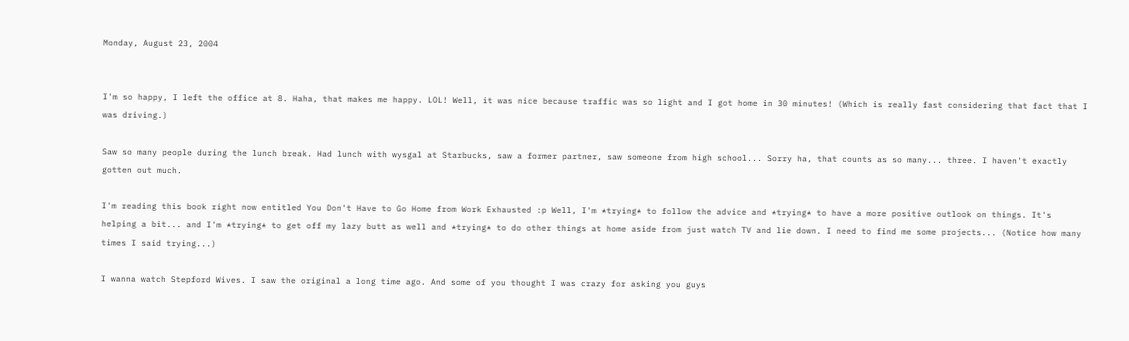Monday, August 23, 2004


I'm so happy, I left the office at 8. Haha, that makes me happy. LOL! Well, it was nice because traffic was so light and I got home in 30 minutes! (Which is really fast considering that fact that I was driving.)

Saw so many people during the lunch break. Had lunch with wysgal at Starbucks, saw a former partner, saw someone from high school... Sorry ha, that counts as so many... three. I haven't exactly gotten out much.

I'm reading this book right now entitled You Don't Have to Go Home from Work Exhausted :p Well, I'm *trying* to follow the advice and *trying* to have a more positive outlook on things. It's helping a bit... and I'm *trying* to get off my lazy butt as well and *trying* to do other things at home aside from just watch TV and lie down. I need to find me some projects... (Notice how many times I said trying...)

I wanna watch Stepford Wives. I saw the original a long time ago. And some of you thought I was crazy for asking you guys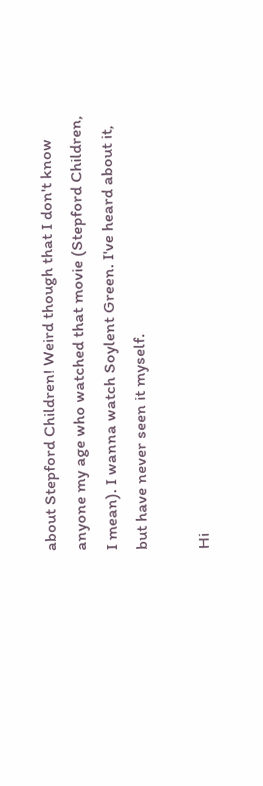about Stepford Children! Weird though that I don't know anyone my age who watched that movie (Stepford Children, I mean). I wanna watch Soylent Green. I've heard about it, but have never seen it myself.

Hi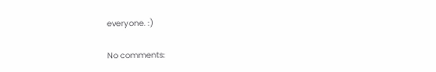everyone. :)

No comments: